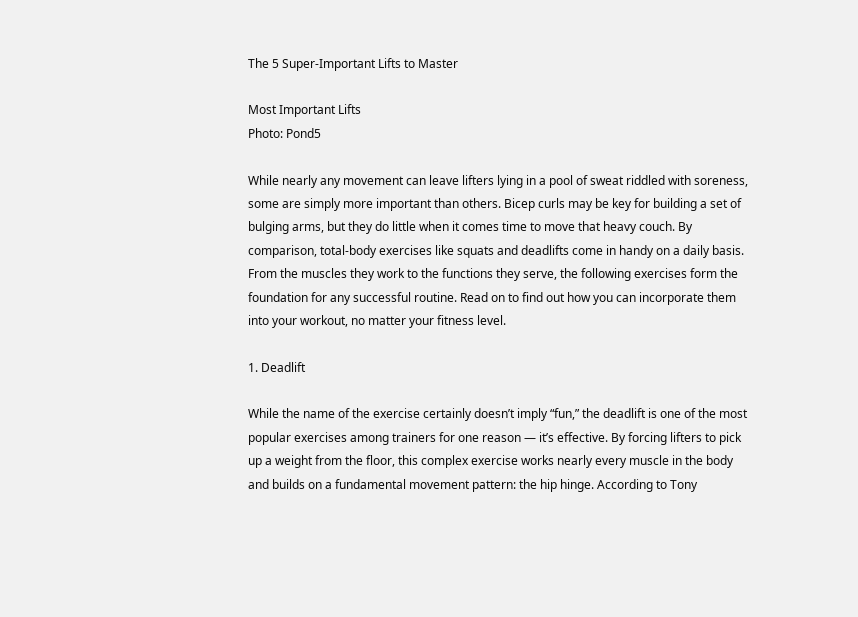The 5 Super-Important Lifts to Master

Most Important Lifts
Photo: Pond5

While nearly any movement can leave lifters lying in a pool of sweat riddled with soreness, some are simply more important than others. Bicep curls may be key for building a set of bulging arms, but they do little when it comes time to move that heavy couch. By comparison, total-body exercises like squats and deadlifts come in handy on a daily basis. From the muscles they work to the functions they serve, the following exercises form the foundation for any successful routine. Read on to find out how you can incorporate them into your workout, no matter your fitness level.

1. Deadlift

While the name of the exercise certainly doesn’t imply “fun,” the deadlift is one of the most popular exercises among trainers for one reason — it’s effective. By forcing lifters to pick up a weight from the floor, this complex exercise works nearly every muscle in the body and builds on a fundamental movement pattern: the hip hinge. According to Tony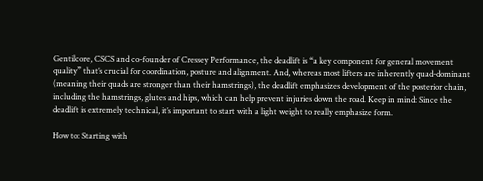Gentilcore, CSCS and co-founder of Cressey Performance, the deadlift is “a key component for general movement quality” that’s crucial for coordination, posture and alignment. And, whereas most lifters are inherently quad-dominant (meaning their quads are stronger than their hamstrings), the deadlift emphasizes development of the posterior chain, including the hamstrings, glutes and hips, which can help prevent injuries down the road. Keep in mind: Since the deadlift is extremely technical, it’s important to start with a light weight to really emphasize form.

How to: Starting with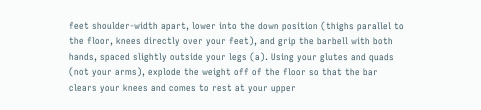feet shoulder-width apart, lower into the down position (thighs parallel to the floor, knees directly over your feet), and grip the barbell with both hands, spaced slightly outside your legs (a). Using your glutes and quads (not your arms), explode the weight off of the floor so that the bar clears your knees and comes to rest at your upper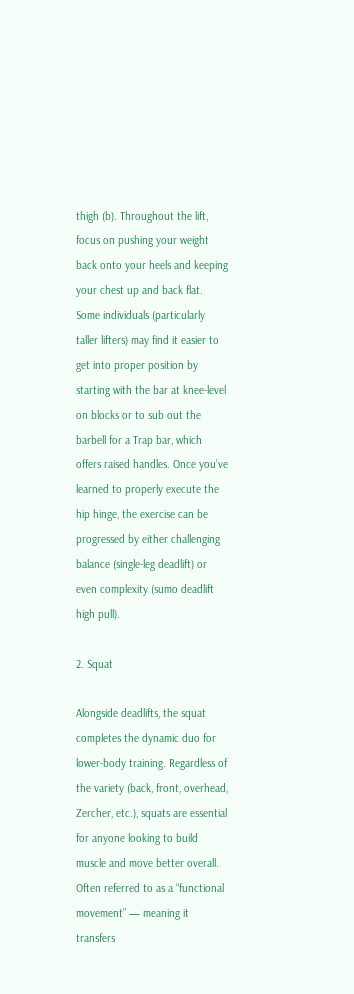thigh (b). Throughout the lift, focus on pushing your weight back onto your heels and keeping your chest up and back flat. Some individuals (particularly taller lifters) may find it easier to get into proper position by starting with the bar at knee-level on blocks or to sub out the barbell for a Trap bar, which offers raised handles. Once you’ve learned to properly execute the hip hinge, the exercise can be progressed by either challenging balance (single-leg deadlift) or even complexity (sumo deadlift high pull).

2. Squat

Alongside deadlifts, the squat completes the dynamic duo for lower-body training. Regardless of the variety (back, front, overhead, Zercher, etc.), squats are essential for anyone looking to build muscle and move better overall. Often referred to as a “functional movement” — meaning it transfers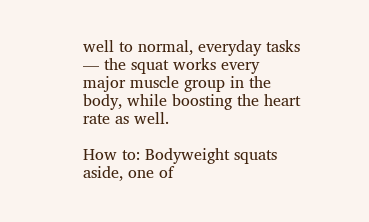well to normal, everyday tasks — the squat works every major muscle group in the body, while boosting the heart rate as well.

How to: Bodyweight squats aside, one of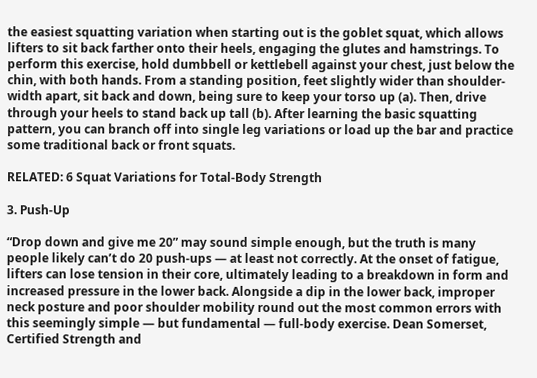the easiest squatting variation when starting out is the goblet squat, which allows lifters to sit back farther onto their heels, engaging the glutes and hamstrings. To perform this exercise, hold dumbbell or kettlebell against your chest, just below the chin, with both hands. From a standing position, feet slightly wider than shoulder-width apart, sit back and down, being sure to keep your torso up (a). Then, drive through your heels to stand back up tall (b). After learning the basic squatting pattern, you can branch off into single leg variations or load up the bar and practice some traditional back or front squats.

RELATED: 6 Squat Variations for Total-Body Strength

3. Push-Up

“Drop down and give me 20” may sound simple enough, but the truth is many people likely can’t do 20 push-ups — at least not correctly. At the onset of fatigue, lifters can lose tension in their core, ultimately leading to a breakdown in form and increased pressure in the lower back. Alongside a dip in the lower back, improper neck posture and poor shoulder mobility round out the most common errors with this seemingly simple — but fundamental — full-body exercise. Dean Somerset, Certified Strength and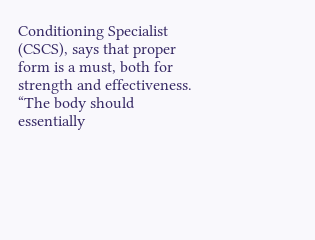Conditioning Specialist (CSCS), says that proper form is a must, both for strength and effectiveness. “The body should essentially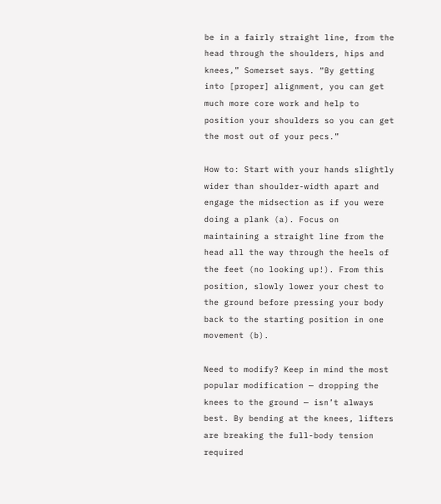be in a fairly straight line, from the head through the shoulders, hips and knees,” Somerset says. “By getting into [proper] alignment, you can get much more core work and help to position your shoulders so you can get the most out of your pecs.”

How to: Start with your hands slightly wider than shoulder-width apart and engage the midsection as if you were doing a plank (a). Focus on maintaining a straight line from the head all the way through the heels of the feet (no looking up!). From this position, slowly lower your chest to the ground before pressing your body back to the starting position in one movement (b).

Need to modify? Keep in mind the most popular modification — dropping the knees to the ground — isn’t always best. By bending at the knees, lifters are breaking the full-body tension required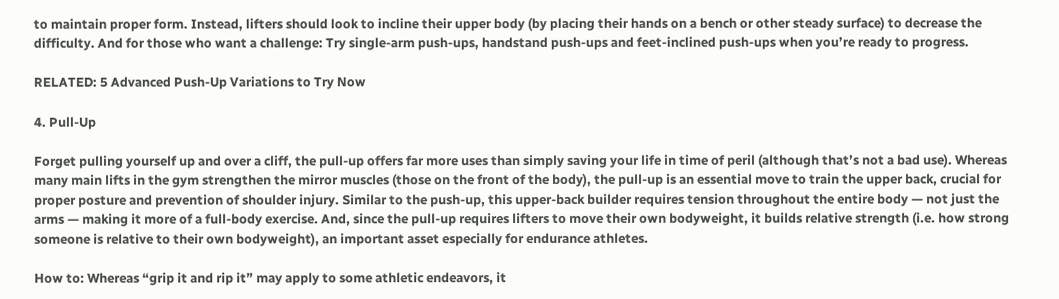to maintain proper form. Instead, lifters should look to incline their upper body (by placing their hands on a bench or other steady surface) to decrease the difficulty. And for those who want a challenge: Try single-arm push-ups, handstand push-ups and feet-inclined push-ups when you’re ready to progress.

RELATED: 5 Advanced Push-Up Variations to Try Now

4. Pull-Up

Forget pulling yourself up and over a cliff, the pull-up offers far more uses than simply saving your life in time of peril (although that’s not a bad use). Whereas many main lifts in the gym strengthen the mirror muscles (those on the front of the body), the pull-up is an essential move to train the upper back, crucial for proper posture and prevention of shoulder injury. Similar to the push-up, this upper-back builder requires tension throughout the entire body — not just the arms — making it more of a full-body exercise. And, since the pull-up requires lifters to move their own bodyweight, it builds relative strength (i.e. how strong someone is relative to their own bodyweight), an important asset especially for endurance athletes.

How to: Whereas “grip it and rip it” may apply to some athletic endeavors, it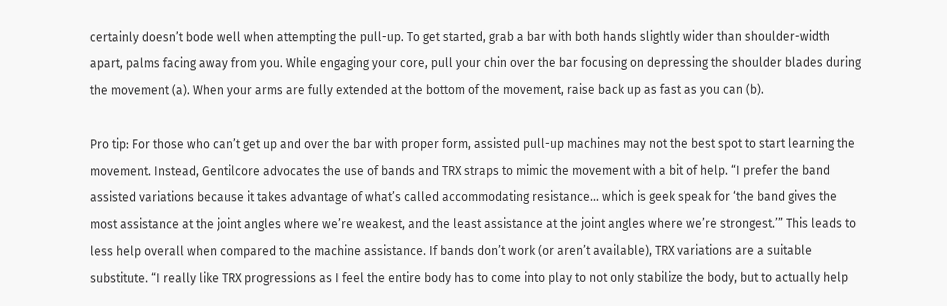certainly doesn’t bode well when attempting the pull-up. To get started, grab a bar with both hands slightly wider than shoulder-width apart, palms facing away from you. While engaging your core, pull your chin over the bar focusing on depressing the shoulder blades during the movement (a). When your arms are fully extended at the bottom of the movement, raise back up as fast as you can (b).

Pro tip: For those who can’t get up and over the bar with proper form, assisted pull-up machines may not the best spot to start learning the movement. Instead, Gentilcore advocates the use of bands and TRX straps to mimic the movement with a bit of help. “I prefer the band assisted variations because it takes advantage of what’s called accommodating resistance… which is geek speak for ‘the band gives the most assistance at the joint angles where we’re weakest, and the least assistance at the joint angles where we’re strongest.’” This leads to less help overall when compared to the machine assistance. If bands don’t work (or aren’t available), TRX variations are a suitable substitute. “I really like TRX progressions as I feel the entire body has to come into play to not only stabilize the body, but to actually help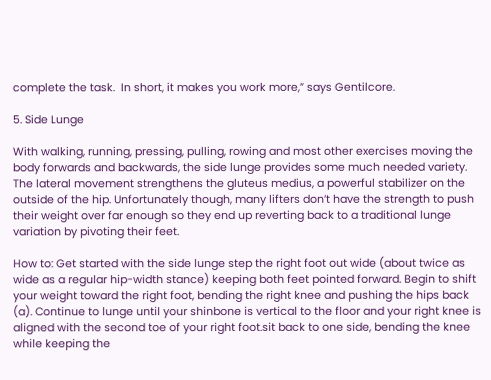complete the task.  In short, it makes you work more,” says Gentilcore.

5. Side Lunge

With walking, running, pressing, pulling, rowing and most other exercises moving the body forwards and backwards, the side lunge provides some much needed variety. The lateral movement strengthens the gluteus medius, a powerful stabilizer on the outside of the hip. Unfortunately though, many lifters don’t have the strength to push their weight over far enough so they end up reverting back to a traditional lunge variation by pivoting their feet.

How to: Get started with the side lunge step the right foot out wide (about twice as wide as a regular hip-width stance) keeping both feet pointed forward. Begin to shift your weight toward the right foot, bending the right knee and pushing the hips back (a). Continue to lunge until your shinbone is vertical to the floor and your right knee is aligned with the second toe of your right foot.sit back to one side, bending the knee while keeping the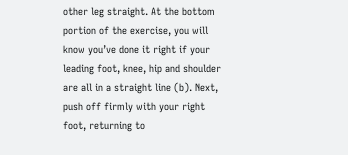other leg straight. At the bottom portion of the exercise, you will know you’ve done it right if your leading foot, knee, hip and shoulder are all in a straight line (b). Next, push off firmly with your right foot, returning to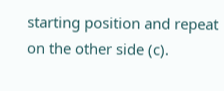starting position and repeat on the other side (c).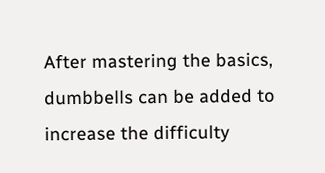After mastering the basics, dumbbells can be added to increase the difficulty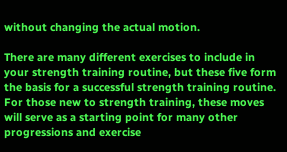without changing the actual motion.

There are many different exercises to include in your strength training routine, but these five form the basis for a successful strength training routine. For those new to strength training, these moves will serve as a starting point for many other progressions and exercise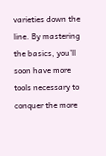varieties down the line. By mastering the basics, you’ll soon have more tools necessary to conquer the more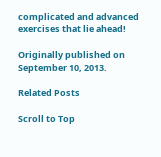complicated and advanced exercises that lie ahead!

Originally published on September 10, 2013.

Related Posts

Scroll to Top